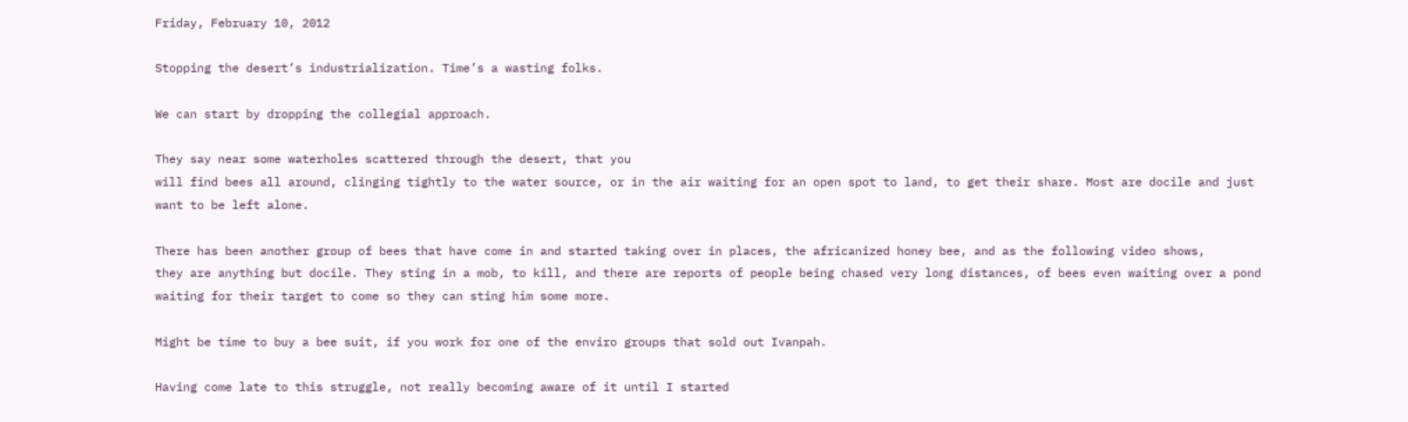Friday, February 10, 2012

Stopping the desert’s industrialization. Time’s a wasting folks.

We can start by dropping the collegial approach.

They say near some waterholes scattered through the desert, that you
will find bees all around, clinging tightly to the water source, or in the air waiting for an open spot to land, to get their share. Most are docile and just
want to be left alone.

There has been another group of bees that have come in and started taking over in places, the africanized honey bee, and as the following video shows,
they are anything but docile. They sting in a mob, to kill, and there are reports of people being chased very long distances, of bees even waiting over a pond
waiting for their target to come so they can sting him some more.

Might be time to buy a bee suit, if you work for one of the enviro groups that sold out Ivanpah.

Having come late to this struggle, not really becoming aware of it until I started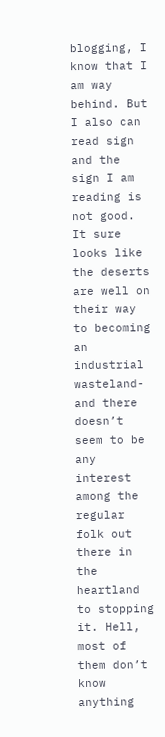blogging, I know that I am way behind. But I also can read sign and the sign I am reading is not good. It sure looks like the deserts are well on their way to becoming an industrial wasteland- and there doesn’t seem to be any interest among the regular folk out there in the heartland to stopping it. Hell, most of them don’t know anything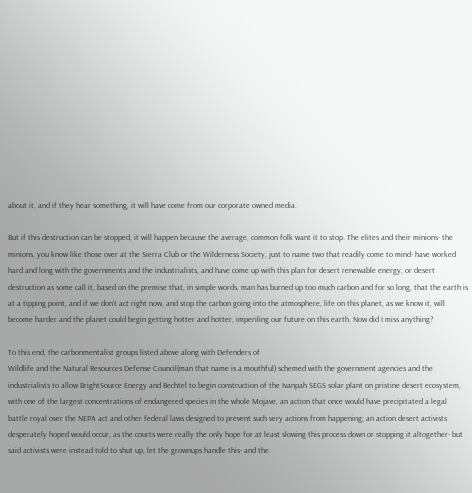about it, and if they hear something, it will have come from our corporate owned media.

But if this destruction can be stopped, it will happen because the average, common folk want it to stop. The elites and their minions- the minions, you know like those over at the Sierra Club or the Wilderness Society, just to name two that readily come to mind- have worked hard and long with the governments and the industrialists, and have come up with this plan for desert renewable energy, or desert destruction as some call it, based on the premise that, in simple words, man has burned up too much carbon and for so long, that the earth is at a tipping point, and if we don’t act right now, and stop the carbon going into the atmosphere, life on this planet, as we know it, will become harder and the planet could begin getting hotter and hotter, imperiling our future on this earth. Now did I miss anything?

To this end, the carbonmentalist groups listed above along with Defenders of
Wildlife and the Natural Resources Defense Council(man that name is a mouthful) schemed with the government agencies and the industrialists to allow BrightSource Energy and Bechtel to begin construction of the Ivanpah SEGS solar plant on pristine desert ecosystem, with one of the largest concentrations of endangered species in the whole Mojave, an action that once would have precipitated a legal battle royal over the NEPA act and other federal laws designed to prevent such very actions from happening; an action desert activists desperately hoped would occur, as the courts were really the only hope for at least slowing this process down or stopping it altogether- but said activists were instead told to shut up, let the grownups handle this- and the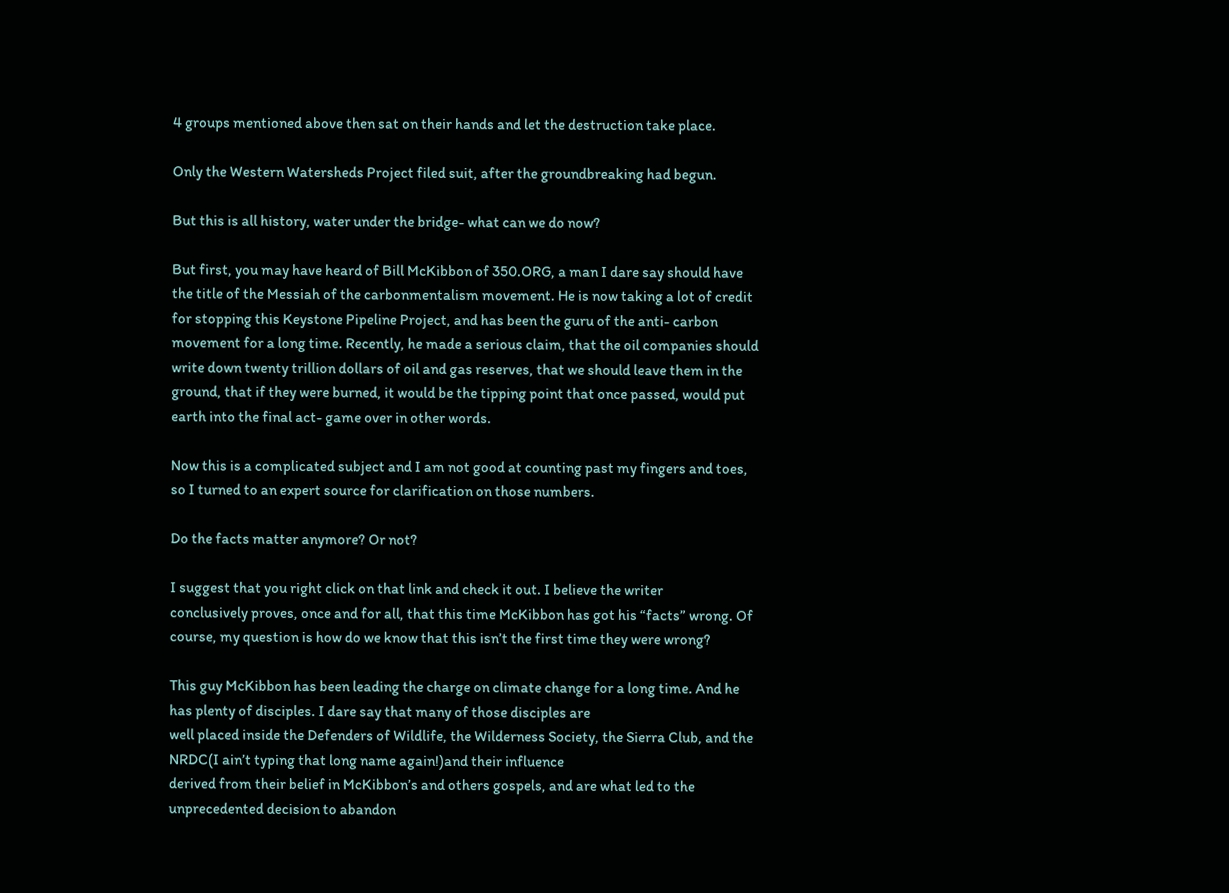4 groups mentioned above then sat on their hands and let the destruction take place.

Only the Western Watersheds Project filed suit, after the groundbreaking had begun.

But this is all history, water under the bridge- what can we do now?

But first, you may have heard of Bill McKibbon of 350.ORG, a man I dare say should have the title of the Messiah of the carbonmentalism movement. He is now taking a lot of credit for stopping this Keystone Pipeline Project, and has been the guru of the anti- carbon movement for a long time. Recently, he made a serious claim, that the oil companies should write down twenty trillion dollars of oil and gas reserves, that we should leave them in the ground, that if they were burned, it would be the tipping point that once passed, would put earth into the final act- game over in other words.

Now this is a complicated subject and I am not good at counting past my fingers and toes, so I turned to an expert source for clarification on those numbers.

Do the facts matter anymore? Or not?

I suggest that you right click on that link and check it out. I believe the writer
conclusively proves, once and for all, that this time McKibbon has got his “facts” wrong. Of course, my question is how do we know that this isn’t the first time they were wrong?

This guy McKibbon has been leading the charge on climate change for a long time. And he has plenty of disciples. I dare say that many of those disciples are
well placed inside the Defenders of Wildlife, the Wilderness Society, the Sierra Club, and the NRDC(I ain’t typing that long name again!)and their influence
derived from their belief in McKibbon’s and others gospels, and are what led to the unprecedented decision to abandon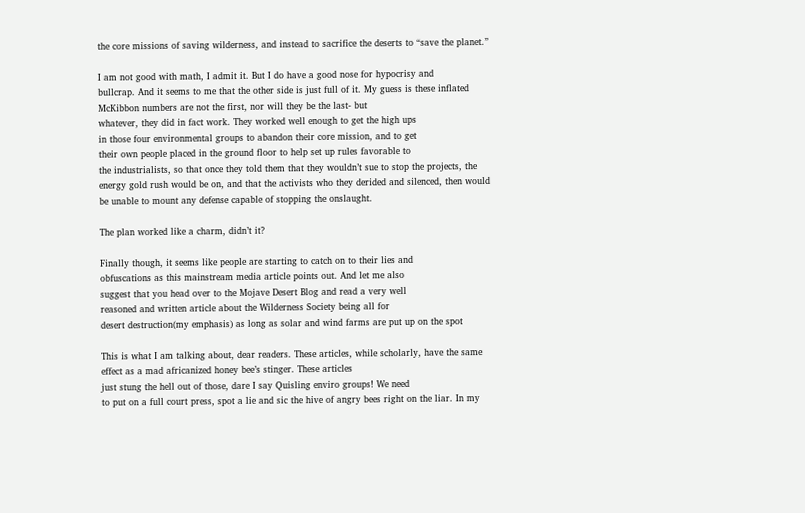the core missions of saving wilderness, and instead to sacrifice the deserts to “save the planet.”

I am not good with math, I admit it. But I do have a good nose for hypocrisy and
bullcrap. And it seems to me that the other side is just full of it. My guess is these inflated McKibbon numbers are not the first, nor will they be the last- but
whatever, they did in fact work. They worked well enough to get the high ups
in those four environmental groups to abandon their core mission, and to get
their own people placed in the ground floor to help set up rules favorable to
the industrialists, so that once they told them that they wouldn’t sue to stop the projects, the energy gold rush would be on, and that the activists who they derided and silenced, then would be unable to mount any defense capable of stopping the onslaught.

The plan worked like a charm, didn’t it?

Finally though, it seems like people are starting to catch on to their lies and
obfuscations as this mainstream media article points out. And let me also
suggest that you head over to the Mojave Desert Blog and read a very well
reasoned and written article about the Wilderness Society being all for
desert destruction(my emphasis) as long as solar and wind farms are put up on the spot

This is what I am talking about, dear readers. These articles, while scholarly, have the same effect as a mad africanized honey bee’s stinger. These articles
just stung the hell out of those, dare I say Quisling enviro groups! We need
to put on a full court press, spot a lie and sic the hive of angry bees right on the liar. In my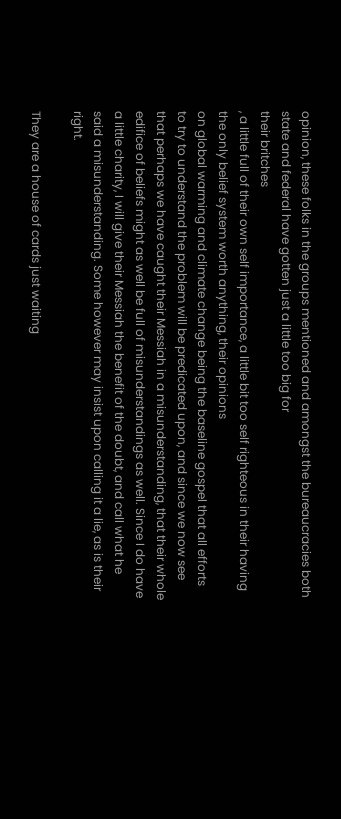opinion, these folks in the groups mentioned and amongst the bureaucracies both state and federal have gotten just a little too big for
their britches
, a little full of their own self importance, a little bit too self righteous in their having the only belief system worth anything, their opinions
on global warming and climate change being the baseline gospel that all efforts to try to understand the problem will be predicated upon, and since we now see that perhaps we have caught their Messiah in a misunderstanding, that their whole edifice of beliefs might as well be full of misunderstandings as well. Since I do have a little charity, I will give their Messiah the benefit of the doubt, and call what he said a misunderstanding. Some however may insist upon calling it a lie, as is their right.

They are a house of cards just waiting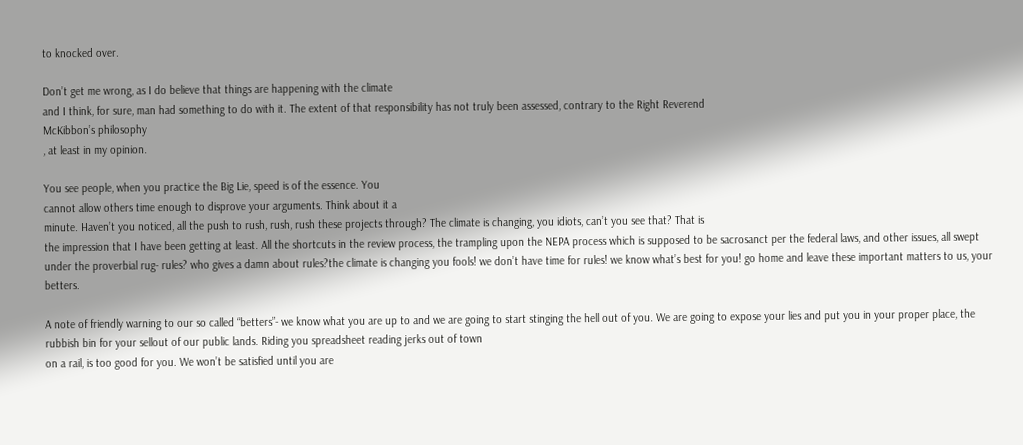to knocked over.

Don’t get me wrong, as I do believe that things are happening with the climate
and I think, for sure, man had something to do with it. The extent of that responsibility has not truly been assessed, contrary to the Right Reverend
McKibbon’s philosophy
, at least in my opinion.

You see people, when you practice the Big Lie, speed is of the essence. You
cannot allow others time enough to disprove your arguments. Think about it a
minute. Haven’t you noticed, all the push to rush, rush, rush these projects through? The climate is changing, you idiots, can’t you see that? That is
the impression that I have been getting at least. All the shortcuts in the review process, the trampling upon the NEPA process which is supposed to be sacrosanct per the federal laws, and other issues, all swept under the proverbial rug- rules? who gives a damn about rules?the climate is changing you fools! we don’t have time for rules! we know what’s best for you! go home and leave these important matters to us, your betters.

A note of friendly warning to our so called “betters”- we know what you are up to and we are going to start stinging the hell out of you. We are going to expose your lies and put you in your proper place, the rubbish bin for your sellout of our public lands. Riding you spreadsheet reading jerks out of town
on a rail, is too good for you. We won’t be satisfied until you are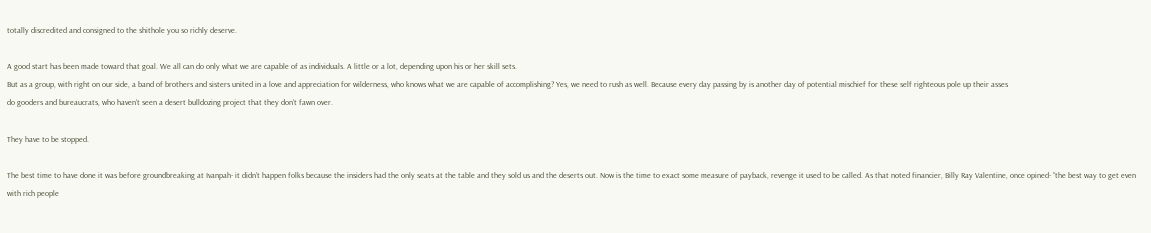totally discredited and consigned to the shithole you so richly deserve.

A good start has been made toward that goal. We all can do only what we are capable of as individuals. A little or a lot, depending upon his or her skill sets.
But as a group, with right on our side, a band of brothers and sisters united in a love and appreciation for wilderness, who knows what we are capable of accomplishing? Yes, we need to rush as well. Because every day passing by is another day of potential mischief for these self righteous pole up their asses
do gooders and bureaucrats, who haven’t seen a desert bulldozing project that they don’t fawn over.

They have to be stopped.

The best time to have done it was before groundbreaking at Ivanpah- it didn’t happen folks because the insiders had the only seats at the table and they sold us and the deserts out. Now is the time to exact some measure of payback, revenge it used to be called. As that noted financier, Billy Ray Valentine, once opined- “the best way to get even with rich people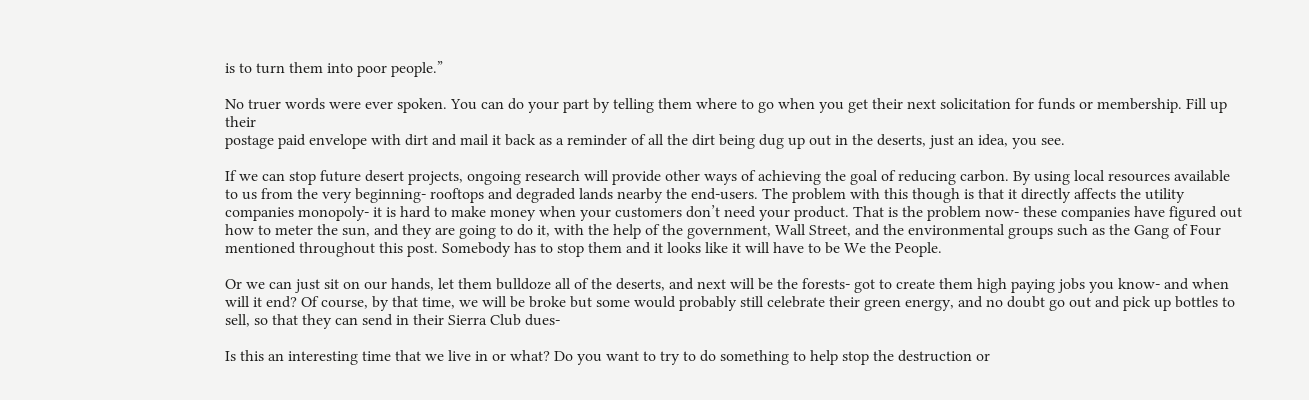is to turn them into poor people.”

No truer words were ever spoken. You can do your part by telling them where to go when you get their next solicitation for funds or membership. Fill up their
postage paid envelope with dirt and mail it back as a reminder of all the dirt being dug up out in the deserts, just an idea, you see.

If we can stop future desert projects, ongoing research will provide other ways of achieving the goal of reducing carbon. By using local resources available to us from the very beginning- rooftops and degraded lands nearby the end-users. The problem with this though is that it directly affects the utility companies monopoly- it is hard to make money when your customers don’t need your product. That is the problem now- these companies have figured out how to meter the sun, and they are going to do it, with the help of the government, Wall Street, and the environmental groups such as the Gang of Four mentioned throughout this post. Somebody has to stop them and it looks like it will have to be We the People.

Or we can just sit on our hands, let them bulldoze all of the deserts, and next will be the forests- got to create them high paying jobs you know- and when will it end? Of course, by that time, we will be broke but some would probably still celebrate their green energy, and no doubt go out and pick up bottles to sell, so that they can send in their Sierra Club dues-

Is this an interesting time that we live in or what? Do you want to try to do something to help stop the destruction or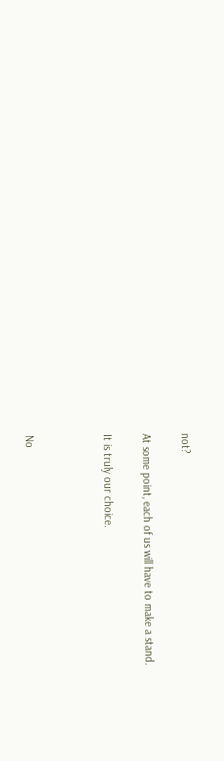not?

At some point, each of us will have to make a stand.

It is truly our choice.



No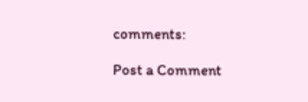comments:

Post a Comment